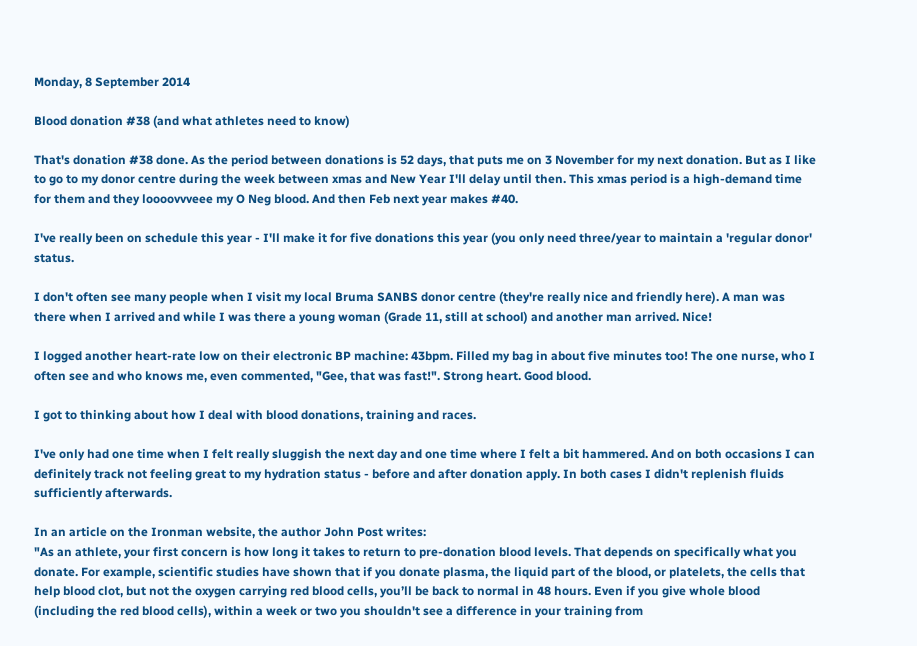Monday, 8 September 2014

Blood donation #38 (and what athletes need to know)

That's donation #38 done. As the period between donations is 52 days, that puts me on 3 November for my next donation. But as I like to go to my donor centre during the week between xmas and New Year I'll delay until then. This xmas period is a high-demand time for them and they loooovvveee my O Neg blood. And then Feb next year makes #40.

I've really been on schedule this year - I'll make it for five donations this year (you only need three/year to maintain a 'regular donor' status.

I don't often see many people when I visit my local Bruma SANBS donor centre (they're really nice and friendly here). A man was there when I arrived and while I was there a young woman (Grade 11, still at school) and another man arrived. Nice!

I logged another heart-rate low on their electronic BP machine: 43bpm. Filled my bag in about five minutes too! The one nurse, who I often see and who knows me, even commented, "Gee, that was fast!". Strong heart. Good blood.

I got to thinking about how I deal with blood donations, training and races.

I've only had one time when I felt really sluggish the next day and one time where I felt a bit hammered. And on both occasions I can definitely track not feeling great to my hydration status - before and after donation apply. In both cases I didn't replenish fluids sufficiently afterwards.

In an article on the Ironman website, the author John Post writes:
"As an athlete, your first concern is how long it takes to return to pre-donation blood levels. That depends on specifically what you donate. For example, scientific studies have shown that if you donate plasma, the liquid part of the blood, or platelets, the cells that help blood clot, but not the oxygen carrying red blood cells, you’ll be back to normal in 48 hours. Even if you give whole blood (including the red blood cells), within a week or two you shouldn't see a difference in your training from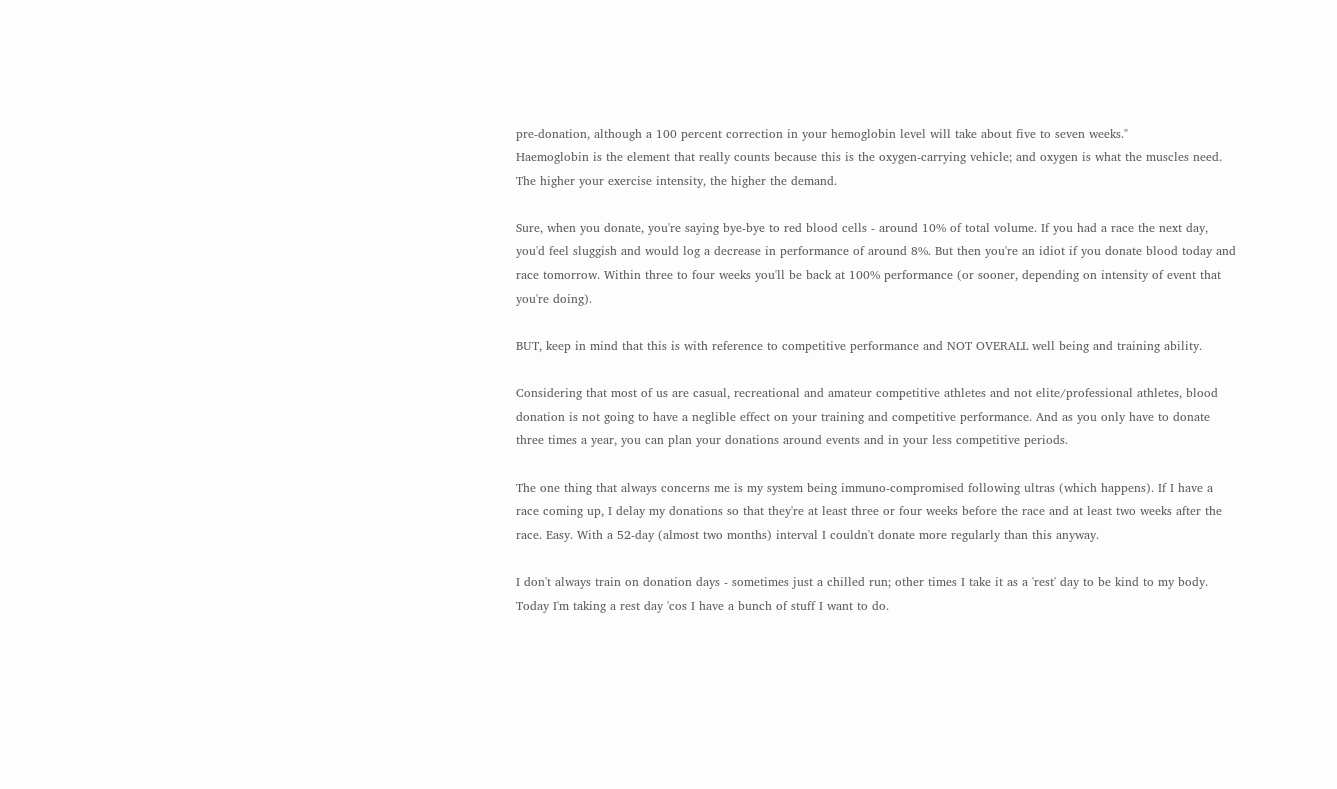pre-donation, although a 100 percent correction in your hemoglobin level will take about five to seven weeks."
Haemoglobin is the element that really counts because this is the oxygen-carrying vehicle; and oxygen is what the muscles need. The higher your exercise intensity, the higher the demand.

Sure, when you donate, you're saying bye-bye to red blood cells - around 10% of total volume. If you had a race the next day, you'd feel sluggish and would log a decrease in performance of around 8%. But then you're an idiot if you donate blood today and race tomorrow. Within three to four weeks you'll be back at 100% performance (or sooner, depending on intensity of event that you're doing).

BUT, keep in mind that this is with reference to competitive performance and NOT OVERALL well being and training ability.

Considering that most of us are casual, recreational and amateur competitive athletes and not elite/professional athletes, blood donation is not going to have a neglible effect on your training and competitive performance. And as you only have to donate three times a year, you can plan your donations around events and in your less competitive periods.

The one thing that always concerns me is my system being immuno-compromised following ultras (which happens). If I have a race coming up, I delay my donations so that they're at least three or four weeks before the race and at least two weeks after the race. Easy. With a 52-day (almost two months) interval I couldn't donate more regularly than this anyway.

I don't always train on donation days - sometimes just a chilled run; other times I take it as a 'rest' day to be kind to my body. Today I'm taking a rest day 'cos I have a bunch of stuff I want to do.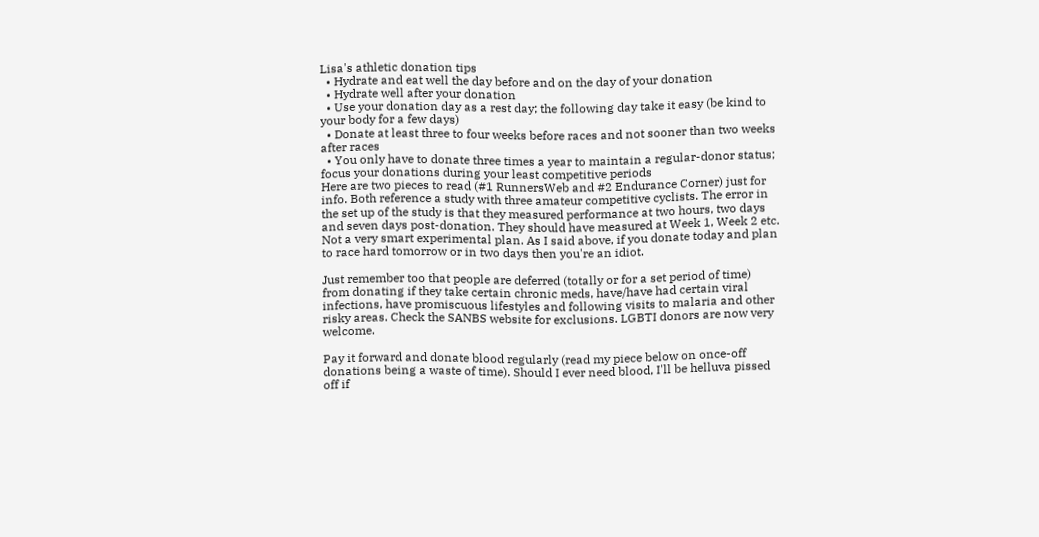Lisa's athletic donation tips
  • Hydrate and eat well the day before and on the day of your donation
  • Hydrate well after your donation
  • Use your donation day as a rest day; the following day take it easy (be kind to your body for a few days)
  • Donate at least three to four weeks before races and not sooner than two weeks after races
  • You only have to donate three times a year to maintain a regular-donor status; focus your donations during your least competitive periods
Here are two pieces to read (#1 RunnersWeb and #2 Endurance Corner) just for info. Both reference a study with three amateur competitive cyclists. The error in the set up of the study is that they measured performance at two hours, two days and seven days post-donation. They should have measured at Week 1, Week 2 etc. Not a very smart experimental plan. As I said above, if you donate today and plan to race hard tomorrow or in two days then you're an idiot.

Just remember too that people are deferred (totally or for a set period of time) from donating if they take certain chronic meds, have/have had certain viral infections, have promiscuous lifestyles and following visits to malaria and other risky areas. Check the SANBS website for exclusions. LGBTI donors are now very welcome.

Pay it forward and donate blood regularly (read my piece below on once-off donations being a waste of time). Should I ever need blood, I'll be helluva pissed off if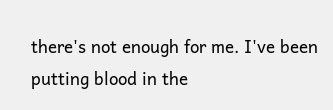there's not enough for me. I've been putting blood in the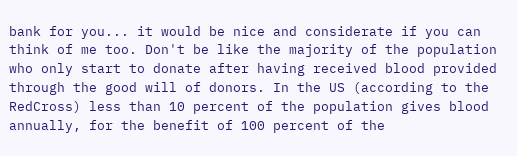bank for you... it would be nice and considerate if you can think of me too. Don't be like the majority of the population who only start to donate after having received blood provided through the good will of donors. In the US (according to the RedCross) less than 10 percent of the population gives blood annually, for the benefit of 100 percent of the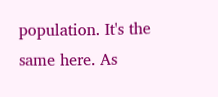population. It's the same here. As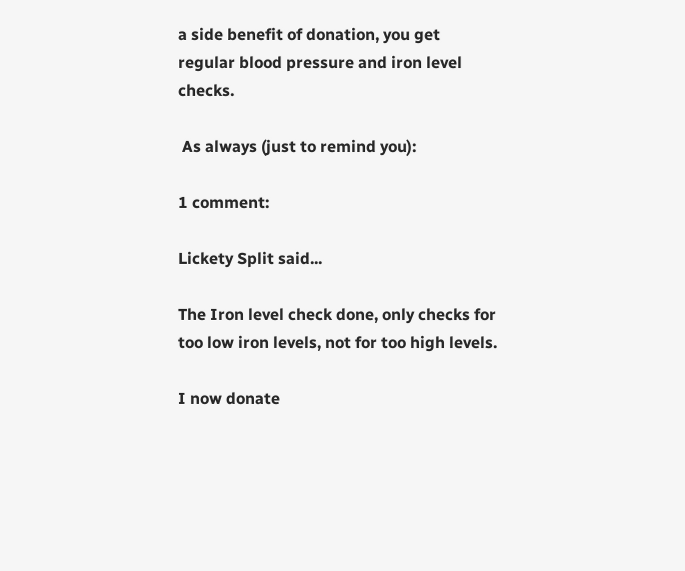a side benefit of donation, you get regular blood pressure and iron level checks.

 As always (just to remind you):

1 comment:

Lickety Split said...

The Iron level check done, only checks for too low iron levels, not for too high levels.

I now donate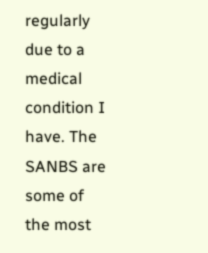regularly due to a medical condition I have. The SANBS are some of the most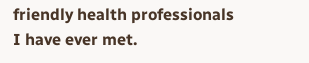friendly health professionals I have ever met.